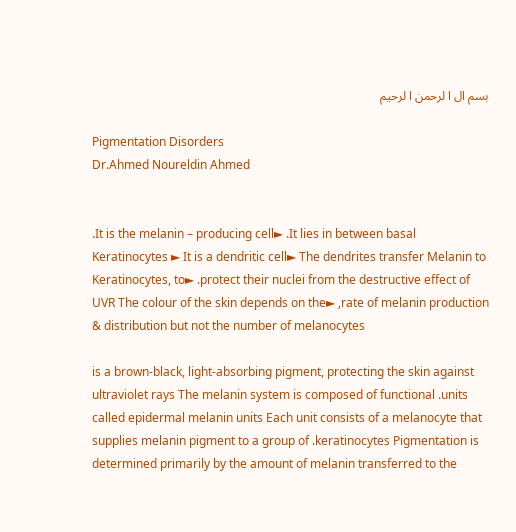بسم ال ا لرحمن ا لرحيم

Pigmentation Disorders
Dr.Ahmed Noureldin Ahmed


.It is the melanin – producing cell► .It lies in between basal Keratinocytes ► It is a dendritic cell► The dendrites transfer Melanin to Keratinocytes, to► .protect their nuclei from the destructive effect of UVR The colour of the skin depends on the► ,rate of melanin production & distribution but not the number of melanocytes

is a brown-black, light-absorbing pigment, protecting the skin against ultraviolet rays The melanin system is composed of functional .units called epidermal melanin units Each unit consists of a melanocyte that supplies melanin pigment to a group of .keratinocytes Pigmentation is determined primarily by the amount of melanin transferred to the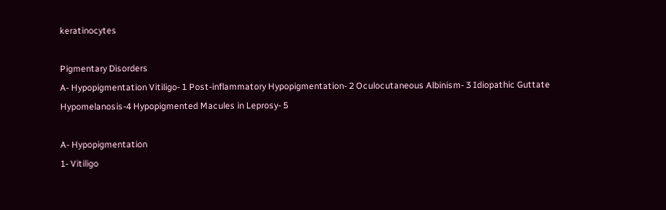keratinocytes

Pigmentary Disorders
A- Hypopigmentation Vitiligo- 1 Post-inflammatory Hypopigmentation- 2 Oculocutaneous Albinism- 3 Idiopathic Guttate Hypomelanosis-4 Hypopigmented Macules in Leprosy- 5

A- Hypopigmentation
1- Vitiligo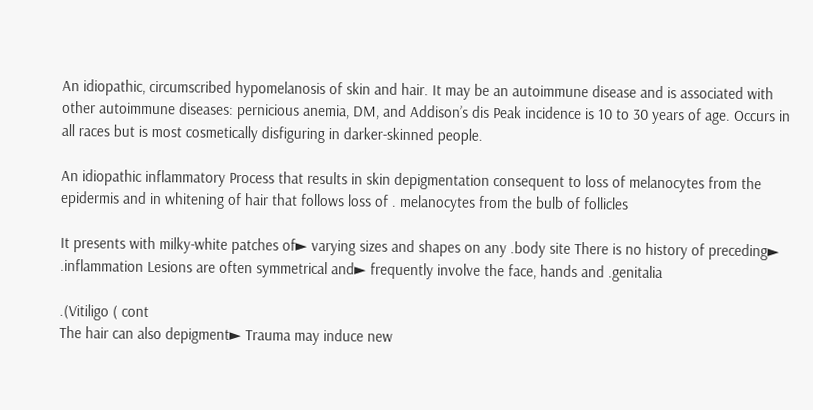An idiopathic, circumscribed hypomelanosis of skin and hair. It may be an autoimmune disease and is associated with other autoimmune diseases: pernicious anemia, DM, and Addison’s dis Peak incidence is 10 to 30 years of age. Occurs in all races but is most cosmetically disfiguring in darker-skinned people.

An idiopathic inflammatory Process that results in skin depigmentation consequent to loss of melanocytes from the epidermis and in whitening of hair that follows loss of . melanocytes from the bulb of follicles

It presents with milky-white patches of► varying sizes and shapes on any .body site There is no history of preceding► .inflammation Lesions are often symmetrical and► frequently involve the face, hands and .genitalia

.(Vitiligo ( cont
The hair can also depigment► Trauma may induce new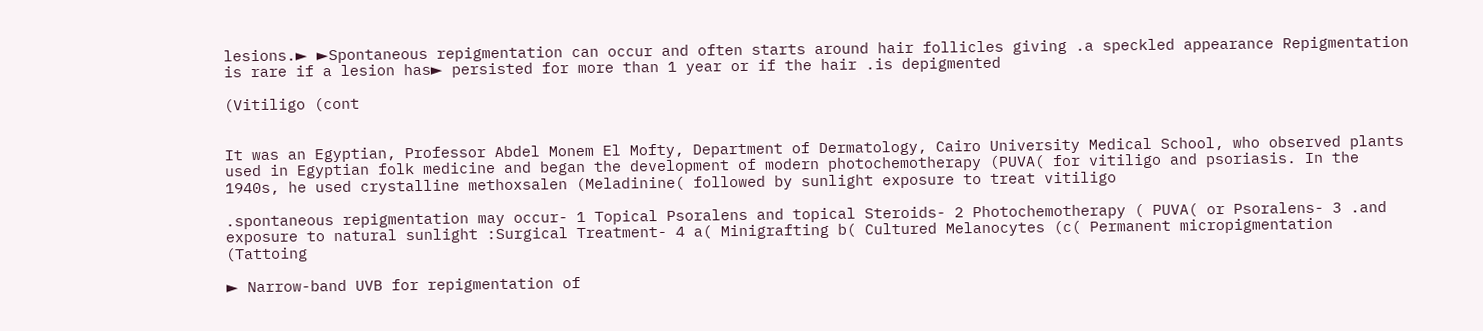lesions.► ►Spontaneous repigmentation can occur and often starts around hair follicles giving .a speckled appearance Repigmentation is rare if a lesion has► persisted for more than 1 year or if the hair .is depigmented

(Vitiligo (cont


It was an Egyptian, Professor Abdel Monem El Mofty, Department of Dermatology, Cairo University Medical School, who observed plants used in Egyptian folk medicine and began the development of modern photochemotherapy (PUVA( for vitiligo and psoriasis. In the 1940s, he used crystalline methoxsalen (Meladinine( followed by sunlight exposure to treat vitiligo

.spontaneous repigmentation may occur- 1 Topical Psoralens and topical Steroids- 2 Photochemotherapy ( PUVA( or Psoralens- 3 .and exposure to natural sunlight :Surgical Treatment- 4 a( Minigrafting b( Cultured Melanocytes (c( Permanent micropigmentation (Tattoing

► Narrow-band UVB for repigmentation of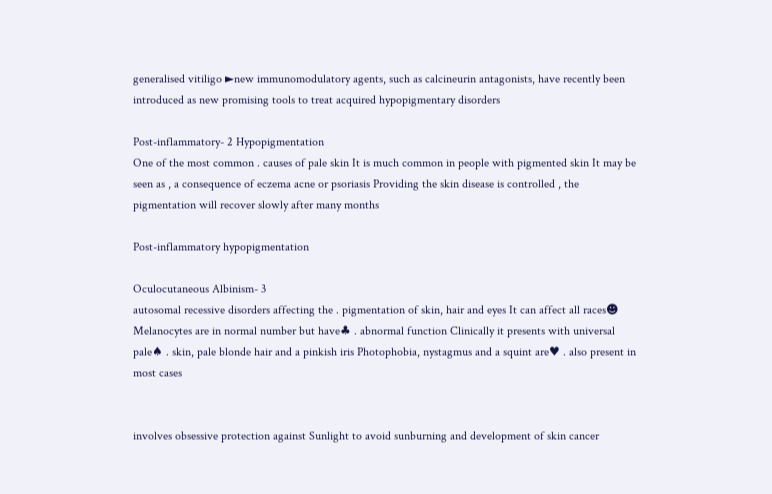generalised vitiligo ►new immunomodulatory agents, such as calcineurin antagonists, have recently been introduced as new promising tools to treat acquired hypopigmentary disorders

Post-inflammatory- 2 Hypopigmentation
One of the most common . causes of pale skin It is much common in people with pigmented skin It may be seen as , a consequence of eczema acne or psoriasis Providing the skin disease is controlled , the pigmentation will recover slowly after many months

Post-inflammatory hypopigmentation

Oculocutaneous Albinism- 3
autosomal recessive disorders affecting the . pigmentation of skin, hair and eyes It can affect all races☻ Melanocytes are in normal number but have♣ . abnormal function Clinically it presents with universal pale♠ . skin, pale blonde hair and a pinkish iris Photophobia, nystagmus and a squint are♥ . also present in most cases


involves obsessive protection against Sunlight to avoid sunburning and development of skin cancer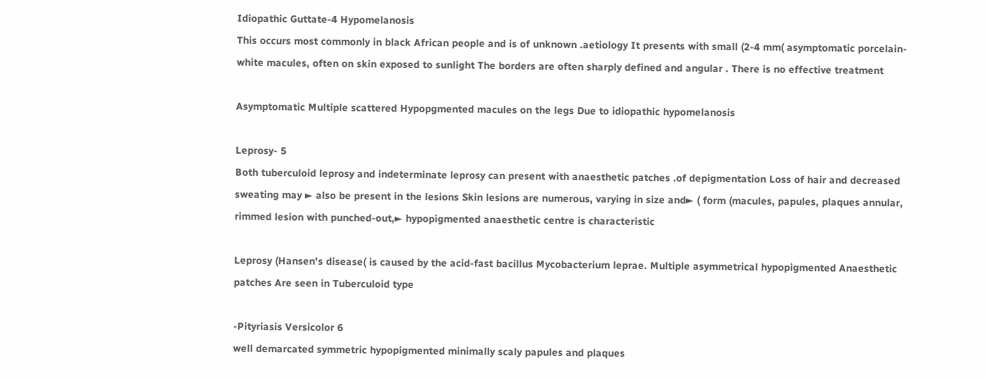Idiopathic Guttate-4 Hypomelanosis
This occurs most commonly in black African people and is of unknown .aetiology It presents with small (2-4 mm( asymptomatic porcelain-white macules, often on skin exposed to sunlight The borders are often sharply defined and angular . There is no effective treatment

Asymptomatic Multiple scattered Hypopgmented macules on the legs Due to idiopathic hypomelanosis

Leprosy- 5
Both tuberculoid leprosy and indeterminate leprosy can present with anaesthetic patches .of depigmentation Loss of hair and decreased sweating may ► also be present in the lesions Skin lesions are numerous, varying in size and► ( form (macules, papules, plaques annular, rimmed lesion with punched-out,► hypopigmented anaesthetic centre is characteristic

Leprosy (Hansen's disease( is caused by the acid-fast bacillus Mycobacterium leprae. Multiple asymmetrical hypopigmented Anaesthetic patches Are seen in Tuberculoid type

-Pityriasis Versicolor 6
well demarcated symmetric hypopigmented minimally scaly papules and plaques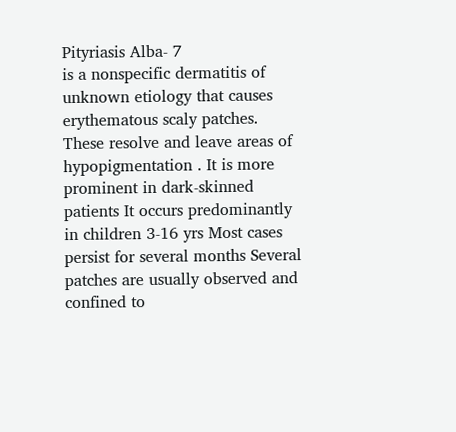Pityriasis Alba- 7
is a nonspecific dermatitis of unknown etiology that causes erythematous scaly patches. These resolve and leave areas of hypopigmentation . It is more prominent in dark-skinned patients It occurs predominantly in children 3-16 yrs Most cases persist for several months Several patches are usually observed and confined to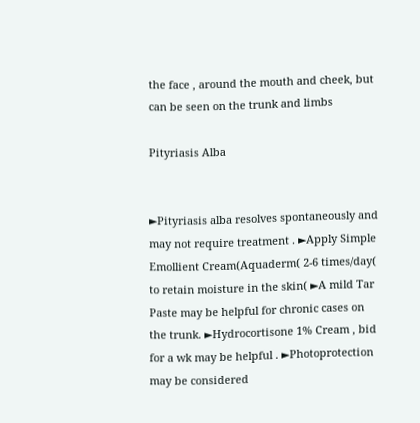the face , around the mouth and cheek, but can be seen on the trunk and limbs

Pityriasis Alba


►Pityriasis alba resolves spontaneously and may not require treatment . ►Apply Simple Emollient Cream(Aquaderm( 2-6 times/day( to retain moisture in the skin( ►A mild Tar Paste may be helpful for chronic cases on the trunk. ►Hydrocortisone 1% Cream , bid for a wk may be helpful . ►Photoprotection may be considered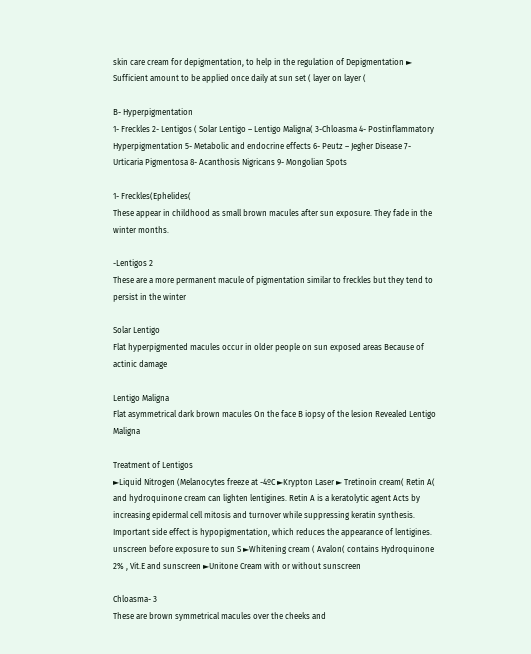skin care cream for depigmentation, to help in the regulation of Depigmentation ► Sufficient amount to be applied once daily at sun set ( layer on layer (

B- Hyperpigmentation
1- Freckles 2- Lentigos ( Solar Lentigo – Lentigo Maligna( 3-Chloasma 4- Postinflammatory Hyperpigmentation 5- Metabolic and endocrine effects 6- Peutz – Jegher Disease 7-Urticaria Pigmentosa 8- Acanthosis Nigricans 9- Mongolian Spots

1- Freckles(Ephelides(
These appear in childhood as small brown macules after sun exposure. They fade in the winter months.

-Lentigos 2
These are a more permanent macule of pigmentation similar to freckles but they tend to persist in the winter

Solar Lentigo
Flat hyperpigmented macules occur in older people on sun exposed areas Because of actinic damage

Lentigo Maligna
Flat asymmetrical dark brown macules On the face B iopsy of the lesion Revealed Lentigo Maligna

Treatment of Lentigos
►Liquid Nitrogen (Melanocytes freeze at -4ºC ►Krypton Laser ► Tretinoin cream( Retin A( and hydroquinone cream can lighten lentigines. Retin A is a keratolytic agent Acts by increasing epidermal cell mitosis and turnover while suppressing keratin synthesis. Important side effect is hypopigmentation, which reduces the appearance of lentigines. unscreen before exposure to sun S ►Whitening cream ( Avalon( contains Hydroquinone 2% , Vit.E and sunscreen ►Unitone Cream with or without sunscreen

Chloasma- 3
These are brown symmetrical macules over the cheeks and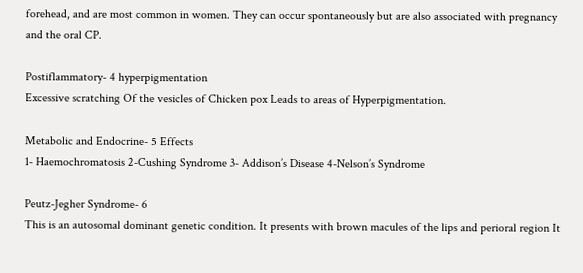forehead, and are most common in women. They can occur spontaneously but are also associated with pregnancy and the oral CP.

Postiflammatory- 4 hyperpigmentation
Excessive scratching Of the vesicles of Chicken pox Leads to areas of Hyperpigmentation.

Metabolic and Endocrine- 5 Effects
1- Haemochromatosis 2-Cushing Syndrome 3- Addison’s Disease 4-Nelson’s Syndrome

Peutz-Jegher Syndrome- 6
This is an autosomal dominant genetic condition. It presents with brown macules of the lips and perioral region It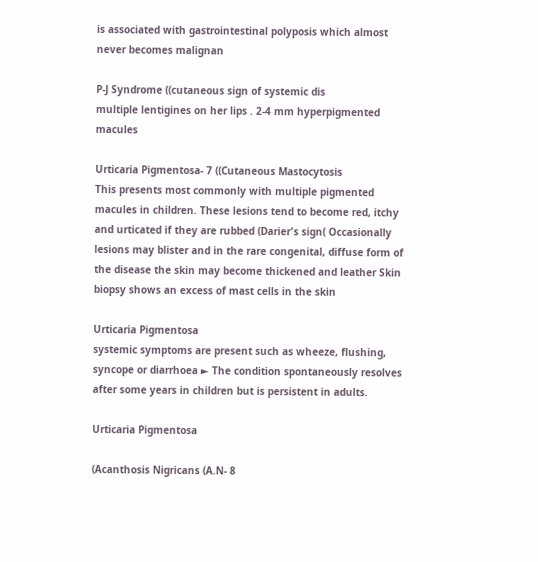is associated with gastrointestinal polyposis which almost never becomes malignan

P-J Syndrome ((cutaneous sign of systemic dis
multiple lentigines on her lips . 2-4 mm hyperpigmented macules

Urticaria Pigmentosa- 7 ((Cutaneous Mastocytosis
This presents most commonly with multiple pigmented macules in children. These lesions tend to become red, itchy and urticated if they are rubbed (Darier's sign( Occasionally lesions may blister and in the rare congenital, diffuse form of the disease the skin may become thickened and leather Skin biopsy shows an excess of mast cells in the skin

Urticaria Pigmentosa
systemic symptoms are present such as wheeze, flushing, syncope or diarrhoea ► The condition spontaneously resolves after some years in children but is persistent in adults.

Urticaria Pigmentosa

(Acanthosis Nigricans (A.N- 8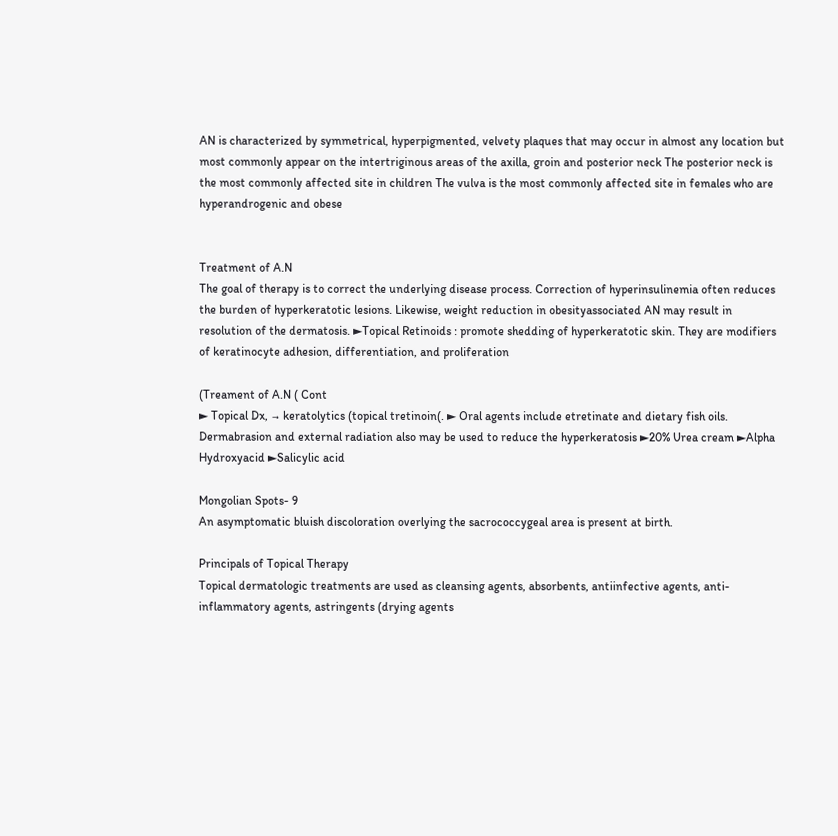AN is characterized by symmetrical, hyperpigmented, velvety plaques that may occur in almost any location but most commonly appear on the intertriginous areas of the axilla, groin and posterior neck The posterior neck is the most commonly affected site in children The vulva is the most commonly affected site in females who are hyperandrogenic and obese


Treatment of A.N
The goal of therapy is to correct the underlying disease process. Correction of hyperinsulinemia often reduces the burden of hyperkeratotic lesions. Likewise, weight reduction in obesityassociated AN may result in resolution of the dermatosis. ►Topical Retinoids : promote shedding of hyperkeratotic skin. They are modifiers of keratinocyte adhesion, differentiation, and proliferation

(Treament of A.N ( Cont
► Topical Dx, → keratolytics (topical tretinoin(. ► Oral agents include etretinate and dietary fish oils. Dermabrasion and external radiation also may be used to reduce the hyperkeratosis ►20% Urea cream ►Alpha Hydroxyacid ►Salicylic acid

Mongolian Spots- 9
An asymptomatic bluish discoloration overlying the sacrococcygeal area is present at birth.

Principals of Topical Therapy
Topical dermatologic treatments are used as cleansing agents, absorbents, antiinfective agents, anti-inflammatory agents, astringents (drying agents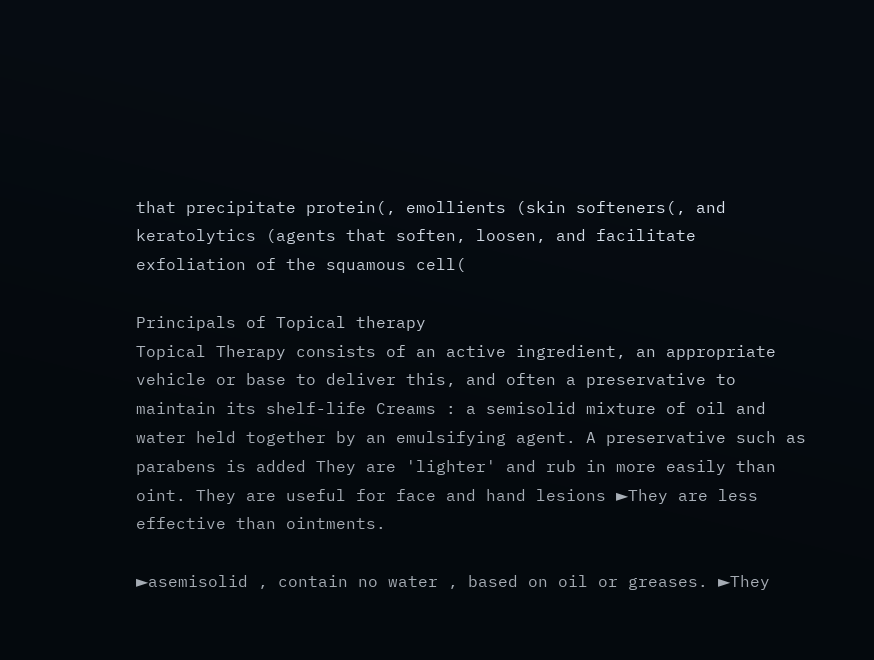that precipitate protein(, emollients (skin softeners(, and keratolytics (agents that soften, loosen, and facilitate exfoliation of the squamous cell(

Principals of Topical therapy
Topical Therapy consists of an active ingredient, an appropriate vehicle or base to deliver this, and often a preservative to maintain its shelf-life Creams : a semisolid mixture of oil and water held together by an emulsifying agent. A preservative such as parabens is added They are 'lighter' and rub in more easily than oint. They are useful for face and hand lesions ►They are less effective than ointments.

►asemisolid , contain no water , based on oil or greases. ►They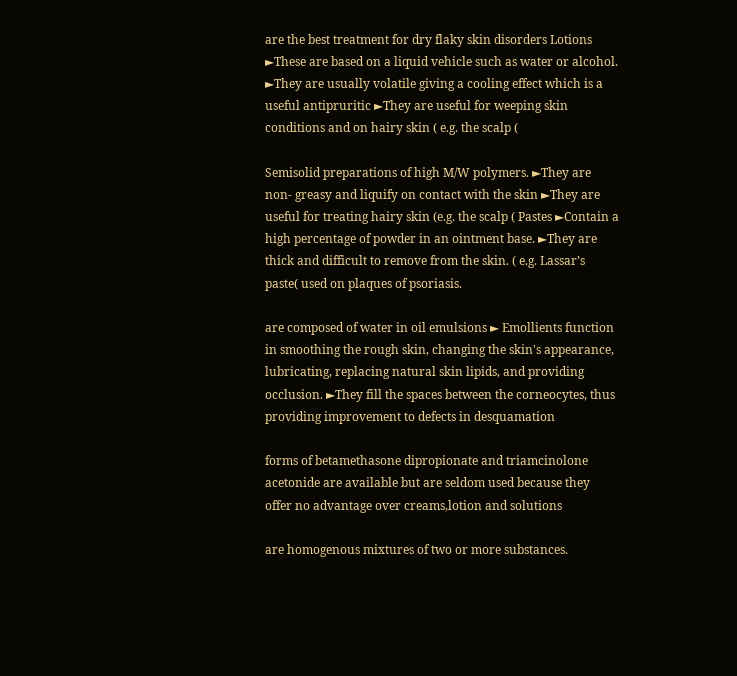are the best treatment for dry flaky skin disorders Lotions ►These are based on a liquid vehicle such as water or alcohol. ►They are usually volatile giving a cooling effect which is a useful antipruritic ►They are useful for weeping skin conditions and on hairy skin ( e.g. the scalp (

Semisolid preparations of high M/W polymers. ►They are non- greasy and liquify on contact with the skin ►They are useful for treating hairy skin (e.g. the scalp ( Pastes ►Contain a high percentage of powder in an ointment base. ►They are thick and difficult to remove from the skin. ( e.g. Lassar’s paste( used on plaques of psoriasis.

are composed of water in oil emulsions ► Emollients function in smoothing the rough skin, changing the skin's appearance, lubricating, replacing natural skin lipids, and providing occlusion. ►They fill the spaces between the corneocytes, thus providing improvement to defects in desquamation

forms of betamethasone dipropionate and triamcinolone acetonide are available but are seldom used because they offer no advantage over creams,lotion and solutions

are homogenous mixtures of two or more substances.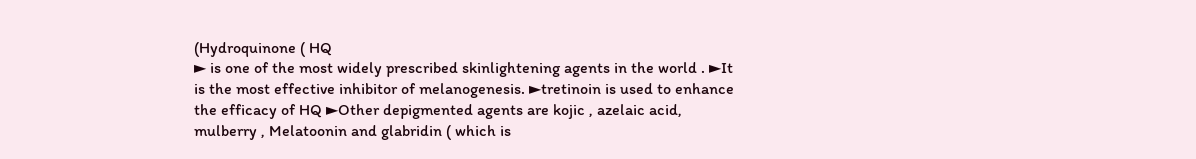(Hydroquinone ( HQ
► is one of the most widely prescribed skinlightening agents in the world . ►It is the most effective inhibitor of melanogenesis. ►tretinoin is used to enhance the efficacy of HQ ►Other depigmented agents are kojic , azelaic acid, mulberry , Melatoonin and glabridin ( which is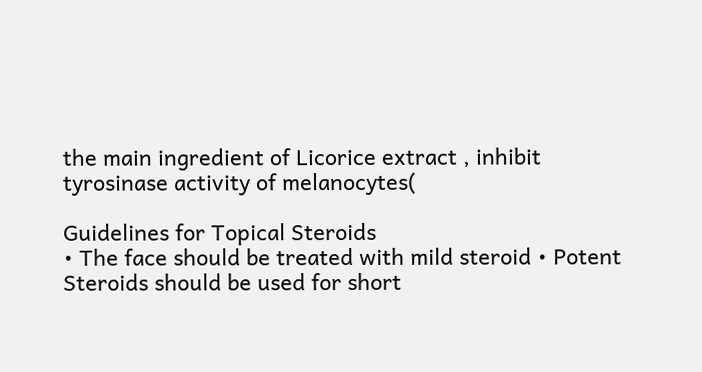the main ingredient of Licorice extract , inhibit tyrosinase activity of melanocytes(

Guidelines for Topical Steroids
• The face should be treated with mild steroid • Potent Steroids should be used for short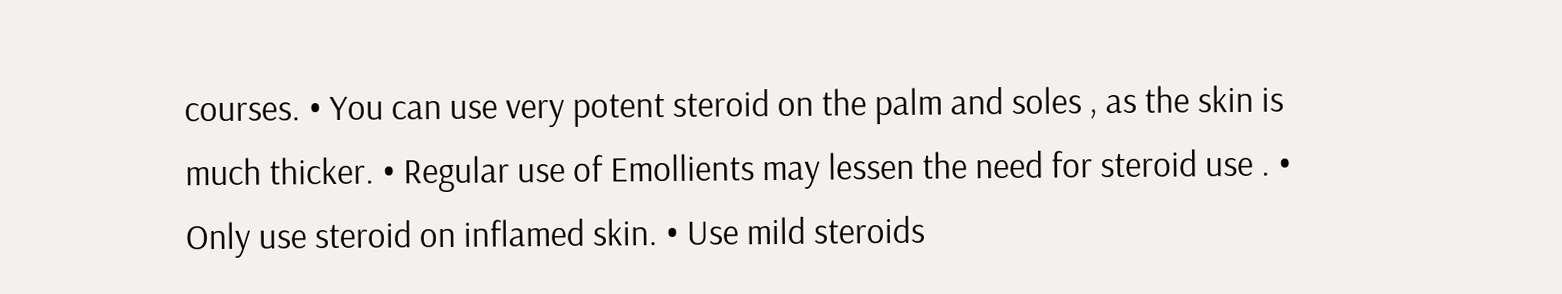courses. • You can use very potent steroid on the palm and soles , as the skin is much thicker. • Regular use of Emollients may lessen the need for steroid use . • Only use steroid on inflamed skin. • Use mild steroids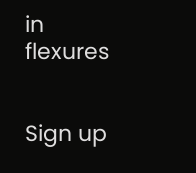in flexures


Sign up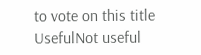to vote on this title
UsefulNot useful